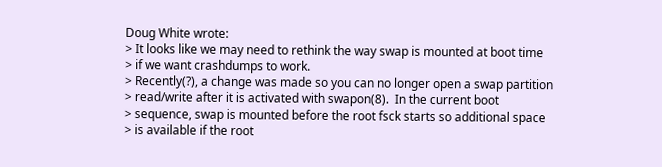Doug White wrote:
> It looks like we may need to rethink the way swap is mounted at boot time
> if we want crashdumps to work.
> Recently(?), a change was made so you can no longer open a swap partition
> read/write after it is activated with swapon(8).  In the current boot
> sequence, swap is mounted before the root fsck starts so additional space
> is available if the root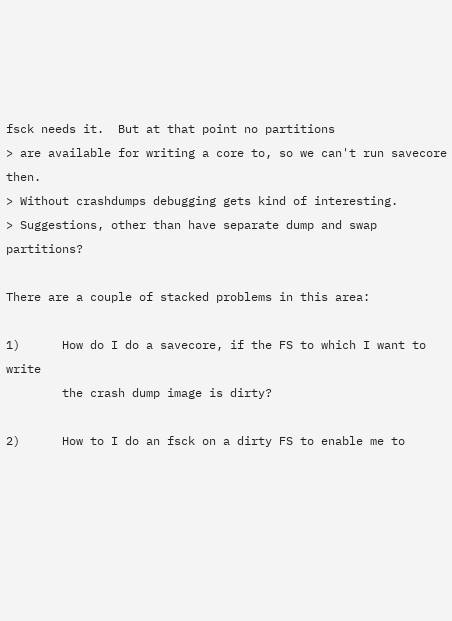fsck needs it.  But at that point no partitions
> are available for writing a core to, so we can't run savecore then.
> Without crashdumps debugging gets kind of interesting.
> Suggestions, other than have separate dump and swap partitions?

There are a couple of stacked problems in this area:

1)      How do I do a savecore, if the FS to which I want to write
        the crash dump image is dirty?

2)      How to I do an fsck on a dirty FS to enable me to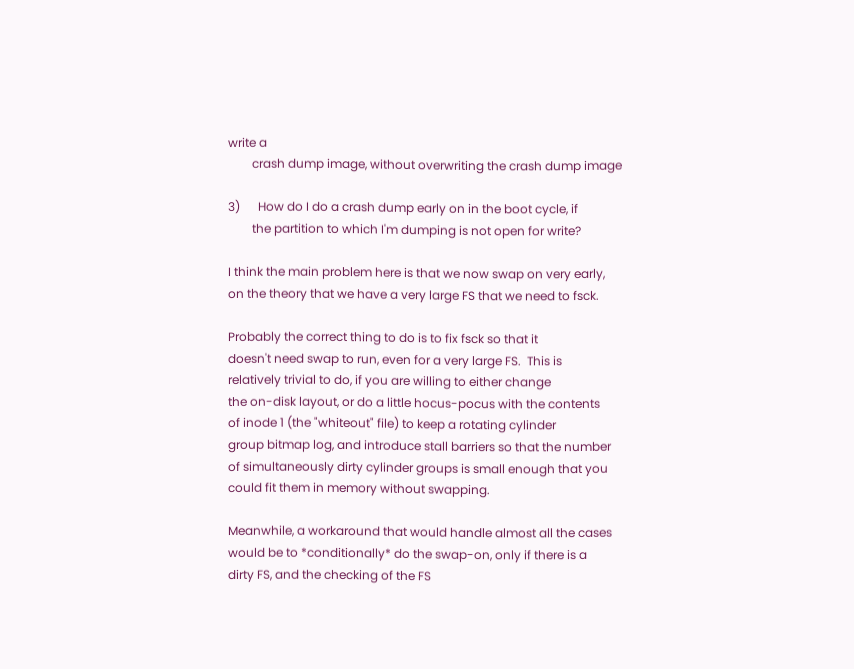write a
        crash dump image, without overwriting the crash dump image

3)      How do I do a crash dump early on in the boot cycle, if
        the partition to which I'm dumping is not open for write?

I think the main problem here is that we now swap on very early,
on the theory that we have a very large FS that we need to fsck.

Probably the correct thing to do is to fix fsck so that it
doesn't need swap to run, even for a very large FS.  This is
relatively trivial to do, if you are willing to either change
the on-disk layout, or do a little hocus-pocus with the contents
of inode 1 (the "whiteout" file) to keep a rotating cylinder
group bitmap log, and introduce stall barriers so that the number
of simultaneously dirty cylinder groups is small enough that you
could fit them in memory without swapping.

Meanwhile, a workaround that would handle almost all the cases
would be to *conditionally* do the swap-on, only if there is a
dirty FS, and the checking of the FS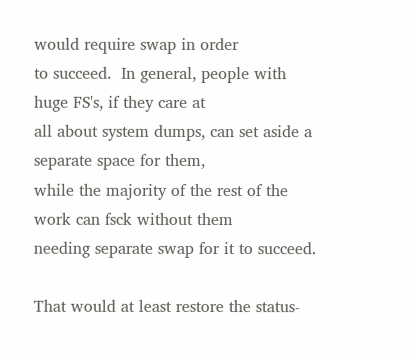would require swap in order
to succeed.  In general, people with huge FS's, if they care at
all about system dumps, can set aside a separate space for them,
while the majority of the rest of the work can fsck without them
needing separate swap for it to succeed.

That would at least restore the status-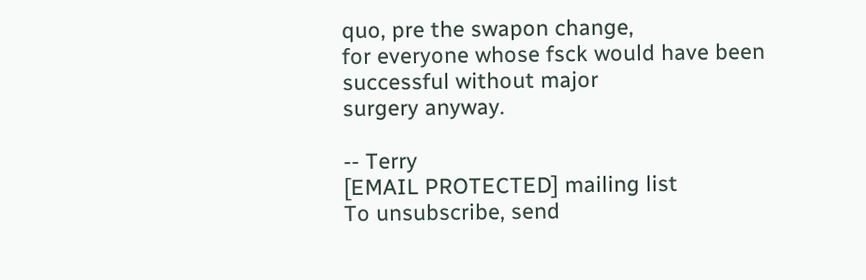quo, pre the swapon change,
for everyone whose fsck would have been successful without major
surgery anyway.

-- Terry
[EMAIL PROTECTED] mailing list
To unsubscribe, send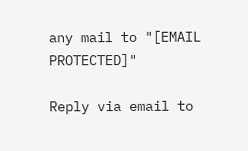any mail to "[EMAIL PROTECTED]"

Reply via email to